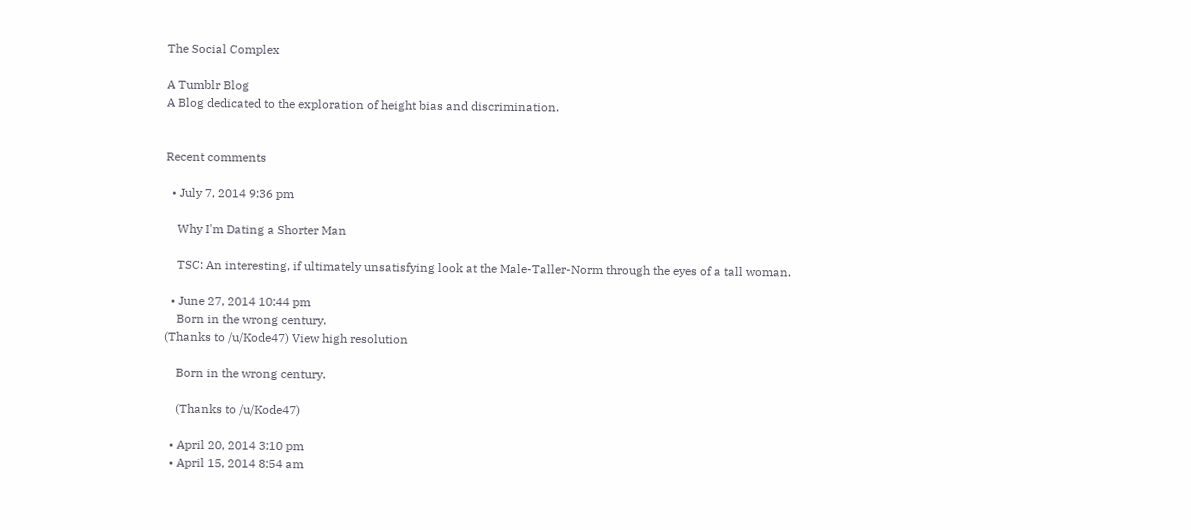The Social Complex

A Tumblr Blog
A Blog dedicated to the exploration of height bias and discrimination.


Recent comments

  • July 7, 2014 9:36 pm

    Why I'm Dating a Shorter Man

    TSC: An interesting, if ultimately unsatisfying look at the Male-Taller-Norm through the eyes of a tall woman.

  • June 27, 2014 10:44 pm
    Born in the wrong century.
(Thanks to /u/Kode47) View high resolution

    Born in the wrong century.

    (Thanks to /u/Kode47)

  • April 20, 2014 3:10 pm
  • April 15, 2014 8:54 am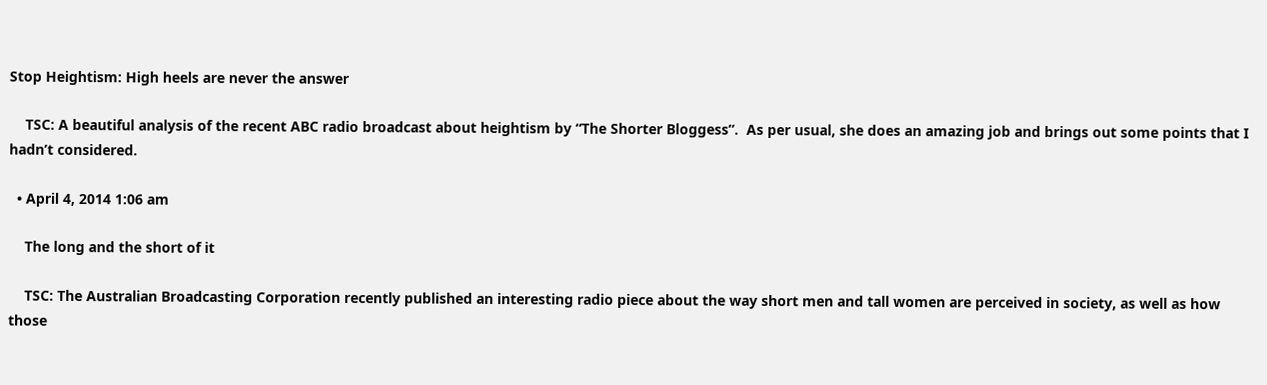Stop Heightism: High heels are never the answer

    TSC: A beautiful analysis of the recent ABC radio broadcast about heightism by “The Shorter Bloggess”.  As per usual, she does an amazing job and brings out some points that I hadn’t considered.

  • April 4, 2014 1:06 am

    The long and the short of it

    TSC: The Australian Broadcasting Corporation recently published an interesting radio piece about the way short men and tall women are perceived in society, as well as how those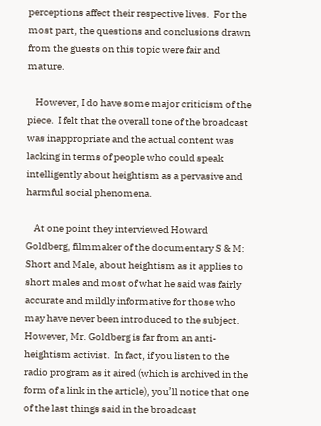perceptions affect their respective lives.  For the most part, the questions and conclusions drawn from the guests on this topic were fair and mature.

    However, I do have some major criticism of the piece.  I felt that the overall tone of the broadcast was inappropriate and the actual content was lacking in terms of people who could speak intelligently about heightism as a pervasive and harmful social phenomena.

    At one point they interviewed Howard Goldberg, filmmaker of the documentary S & M: Short and Male, about heightism as it applies to short males and most of what he said was fairly accurate and mildly informative for those who may have never been introduced to the subject.  However, Mr. Goldberg is far from an anti-heightism activist.  In fact, if you listen to the radio program as it aired (which is archived in the form of a link in the article), you’ll notice that one of the last things said in the broadcast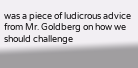was a piece of ludicrous advice from Mr. Goldberg on how we should challenge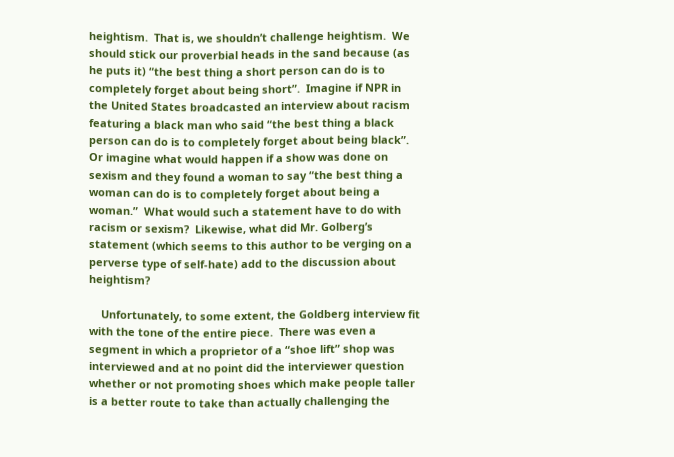heightism.  That is, we shouldn’t challenge heightism.  We should stick our proverbial heads in the sand because (as he puts it) “the best thing a short person can do is to completely forget about being short”.  Imagine if NPR in the United States broadcasted an interview about racism featuring a black man who said “the best thing a black person can do is to completely forget about being black”.  Or imagine what would happen if a show was done on sexism and they found a woman to say “the best thing a woman can do is to completely forget about being a woman.”  What would such a statement have to do with racism or sexism?  Likewise, what did Mr. Golberg’s statement (which seems to this author to be verging on a perverse type of self-hate) add to the discussion about heightism?

    Unfortunately, to some extent, the Goldberg interview fit with the tone of the entire piece.  There was even a segment in which a proprietor of a “shoe lift” shop was interviewed and at no point did the interviewer question whether or not promoting shoes which make people taller is a better route to take than actually challenging the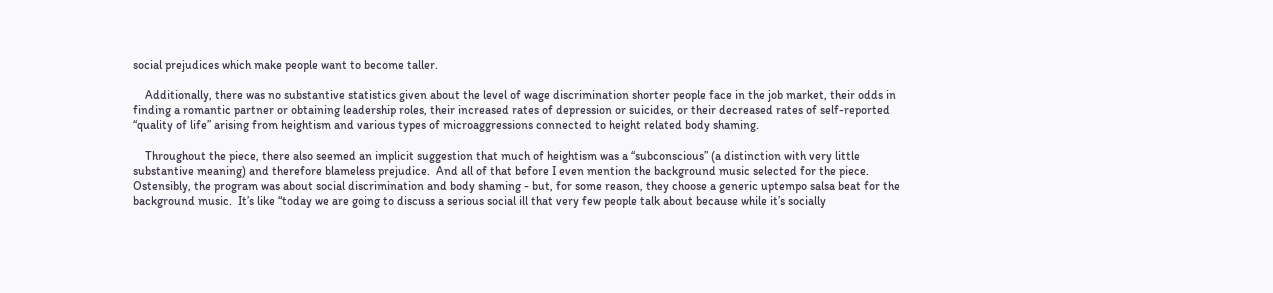social prejudices which make people want to become taller.

    Additionally, there was no substantive statistics given about the level of wage discrimination shorter people face in the job market, their odds in finding a romantic partner or obtaining leadership roles, their increased rates of depression or suicides, or their decreased rates of self-reported “quality of life” arising from heightism and various types of microaggressions connected to height related body shaming.

    Throughout the piece, there also seemed an implicit suggestion that much of heightism was a “subconscious” (a distinction with very little substantive meaning) and therefore blameless prejudice.  And all of that before I even mention the background music selected for the piece.  Ostensibly, the program was about social discrimination and body shaming - but, for some reason, they choose a generic uptempo salsa beat for the background music.  It’s like “today we are going to discuss a serious social ill that very few people talk about because while it’s socially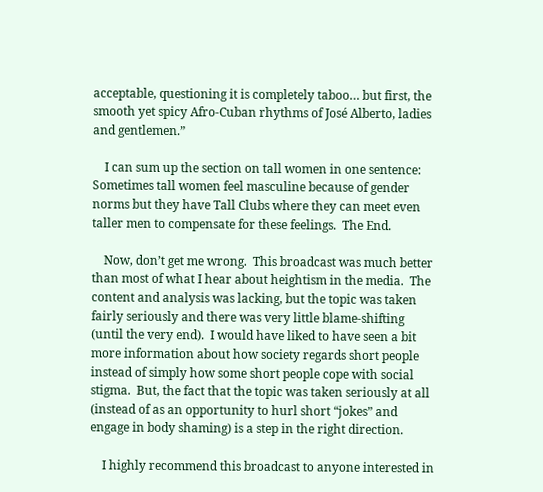acceptable, questioning it is completely taboo… but first, the smooth yet spicy Afro-Cuban rhythms of José Alberto, ladies and gentlemen.”

    I can sum up the section on tall women in one sentence:  Sometimes tall women feel masculine because of gender norms but they have Tall Clubs where they can meet even taller men to compensate for these feelings.  The End.

    Now, don’t get me wrong.  This broadcast was much better than most of what I hear about heightism in the media.  The content and analysis was lacking, but the topic was taken fairly seriously and there was very little blame-shifting (until the very end).  I would have liked to have seen a bit more information about how society regards short people instead of simply how some short people cope with social stigma.  But, the fact that the topic was taken seriously at all (instead of as an opportunity to hurl short “jokes” and engage in body shaming) is a step in the right direction.

    I highly recommend this broadcast to anyone interested in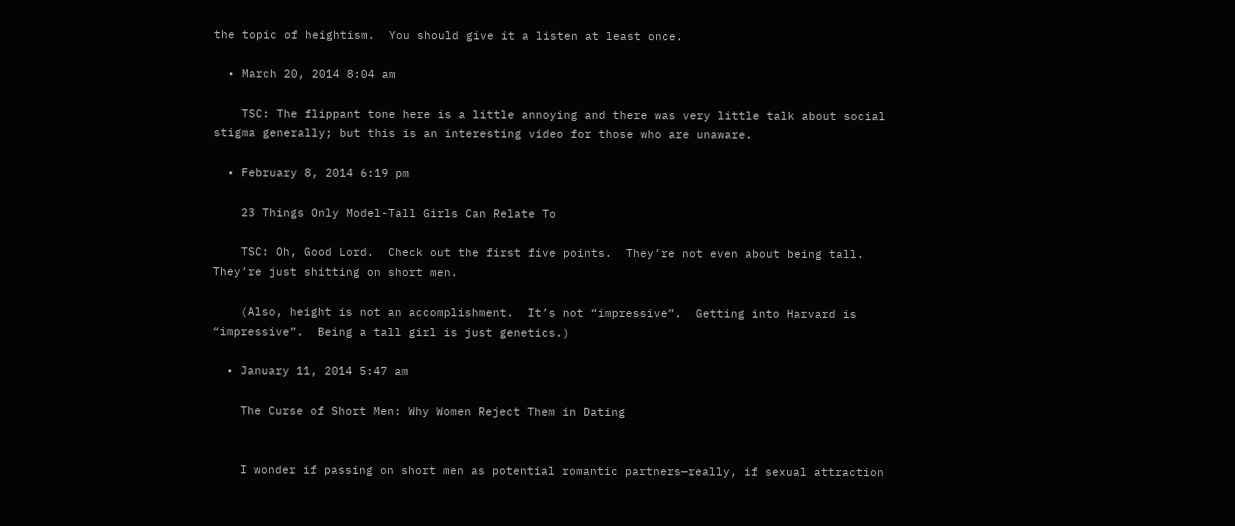the topic of heightism.  You should give it a listen at least once.

  • March 20, 2014 8:04 am

    TSC: The flippant tone here is a little annoying and there was very little talk about social stigma generally; but this is an interesting video for those who are unaware.

  • February 8, 2014 6:19 pm

    23 Things Only Model-Tall Girls Can Relate To

    TSC: Oh, Good Lord.  Check out the first five points.  They’re not even about being tall.  They’re just shitting on short men.

    (Also, height is not an accomplishment.  It’s not “impressive”.  Getting into Harvard is “impressive”.  Being a tall girl is just genetics.)

  • January 11, 2014 5:47 am

    The Curse of Short Men: Why Women Reject Them in Dating


    I wonder if passing on short men as potential romantic partners—really, if sexual attraction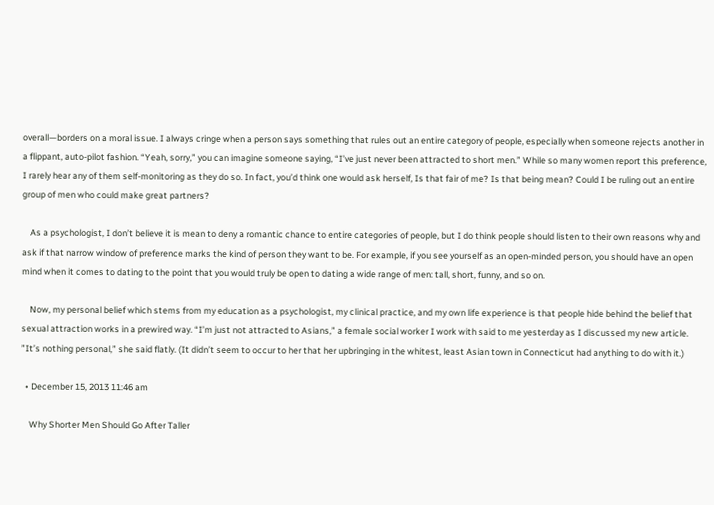overall—borders on a moral issue. I always cringe when a person says something that rules out an entire category of people, especially when someone rejects another in a flippant, auto-pilot fashion. “Yeah, sorry,” you can imagine someone saying, “I’ve just never been attracted to short men.” While so many women report this preference, I rarely hear any of them self-monitoring as they do so. In fact, you’d think one would ask herself, Is that fair of me? Is that being mean? Could I be ruling out an entire group of men who could make great partners?

    As a psychologist, I don’t believe it is mean to deny a romantic chance to entire categories of people, but I do think people should listen to their own reasons why and ask if that narrow window of preference marks the kind of person they want to be. For example, if you see yourself as an open-minded person, you should have an open mind when it comes to dating to the point that you would truly be open to dating a wide range of men: tall, short, funny, and so on.

    Now, my personal belief which stems from my education as a psychologist, my clinical practice, and my own life experience is that people hide behind the belief that sexual attraction works in a prewired way. “I’m just not attracted to Asians,” a female social worker I work with said to me yesterday as I discussed my new article. ”It’s nothing personal,” she said flatly. (It didn’t seem to occur to her that her upbringing in the whitest, least Asian town in Connecticut had anything to do with it.)

  • December 15, 2013 11:46 am

    Why Shorter Men Should Go After Taller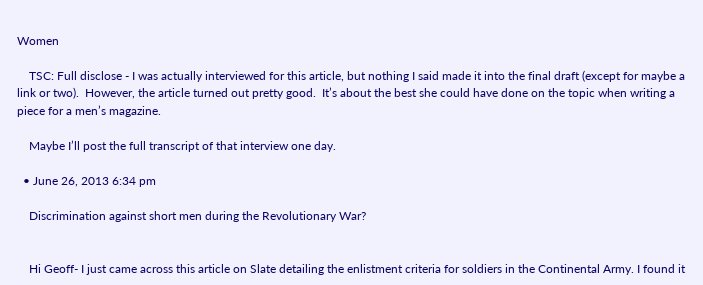Women

    TSC: Full disclose - I was actually interviewed for this article, but nothing I said made it into the final draft (except for maybe a link or two).  However, the article turned out pretty good.  It’s about the best she could have done on the topic when writing a piece for a men’s magazine.

    Maybe I’ll post the full transcript of that interview one day.

  • June 26, 2013 6:34 pm

    Discrimination against short men during the Revolutionary War?


    Hi Geoff- I just came across this article on Slate detailing the enlistment criteria for soldiers in the Continental Army. I found it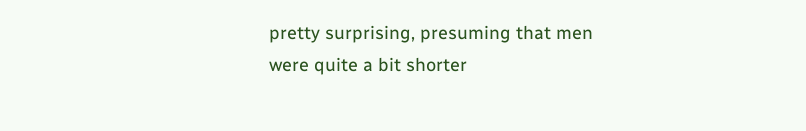pretty surprising, presuming that men were quite a bit shorter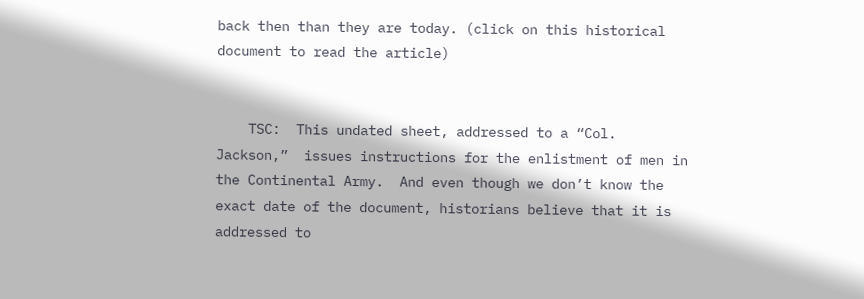back then than they are today. (click on this historical document to read the article)


    TSC:  This undated sheet, addressed to a “Col. Jackson,”  issues instructions for the enlistment of men in the Continental Army.  And even though we don’t know the exact date of the document, historians believe that it is addressed to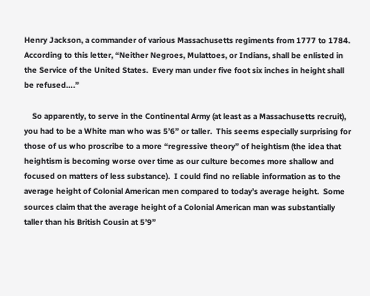Henry Jackson, a commander of various Massachusetts regiments from 1777 to 1784.  According to this letter, “Neither Negroes, Mulattoes, or Indians, shall be enlisted in the Service of the United States.  Every man under five foot six inches in height shall be refused….”

    So apparently, to serve in the Continental Army (at least as a Massachusetts recruit), you had to be a White man who was 5’6” or taller.  This seems especially surprising for those of us who proscribe to a more “regressive theory” of heightism (the idea that heightism is becoming worse over time as our culture becomes more shallow and focused on matters of less substance).  I could find no reliable information as to the average height of Colonial American men compared to today’s average height.  Some sources claim that the average height of a Colonial American man was substantially taller than his British Cousin at 5’9”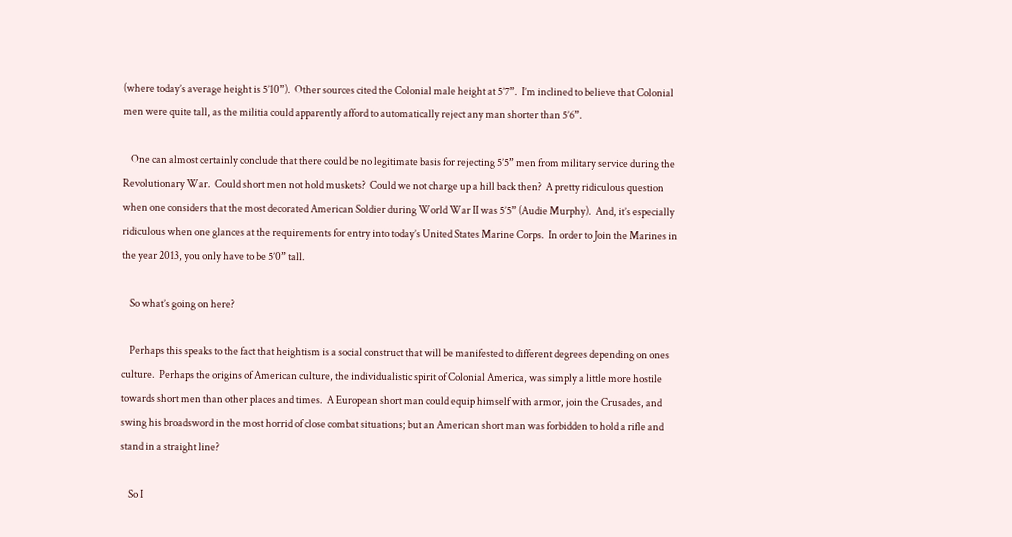(where today’s average height is 5’10”).  Other sources cited the Colonial male height at 5’7”.  I’m inclined to believe that Colonial men were quite tall, as the militia could apparently afford to automatically reject any man shorter than 5’6”.

    One can almost certainly conclude that there could be no legitimate basis for rejecting 5’5” men from military service during the Revolutionary War.  Could short men not hold muskets?  Could we not charge up a hill back then?  A pretty ridiculous question when one considers that the most decorated American Soldier during World War II was 5’5” (Audie Murphy).  And, it’s especially ridiculous when one glances at the requirements for entry into today’s United States Marine Corps.  In order to Join the Marines in the year 2013, you only have to be 5’0” tall.

    So what’s going on here?

    Perhaps this speaks to the fact that heightism is a social construct that will be manifested to different degrees depending on ones culture.  Perhaps the origins of American culture, the individualistic spirit of Colonial America, was simply a little more hostile towards short men than other places and times.  A European short man could equip himself with armor, join the Crusades, and swing his broadsword in the most horrid of close combat situations; but an American short man was forbidden to hold a rifle and stand in a straight line?

    So I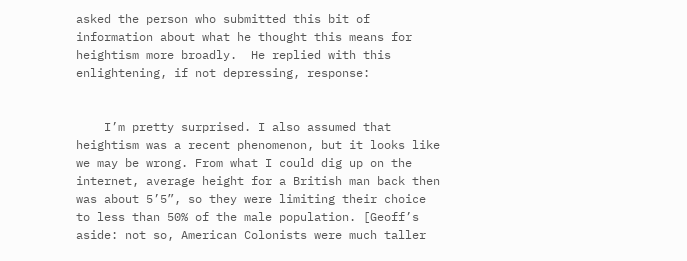asked the person who submitted this bit of information about what he thought this means for heightism more broadly.  He replied with this enlightening, if not depressing, response:


    I’m pretty surprised. I also assumed that heightism was a recent phenomenon, but it looks like we may be wrong. From what I could dig up on the internet, average height for a British man back then was about 5’5”, so they were limiting their choice to less than 50% of the male population. [Geoff’s aside: not so, American Colonists were much taller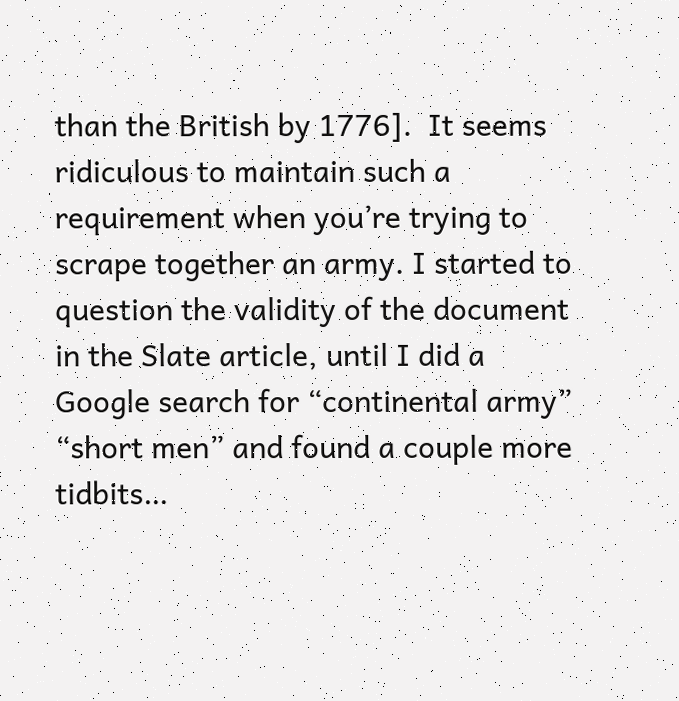than the British by 1776].  It seems ridiculous to maintain such a requirement when you’re trying to scrape together an army. I started to question the validity of the document in the Slate article, until I did a Google search for “continental army” “short men” and found a couple more tidbits…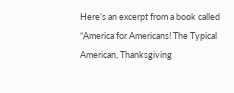Here’s an excerpt from a book called “America for Americans! The Typical American, Thanksgiving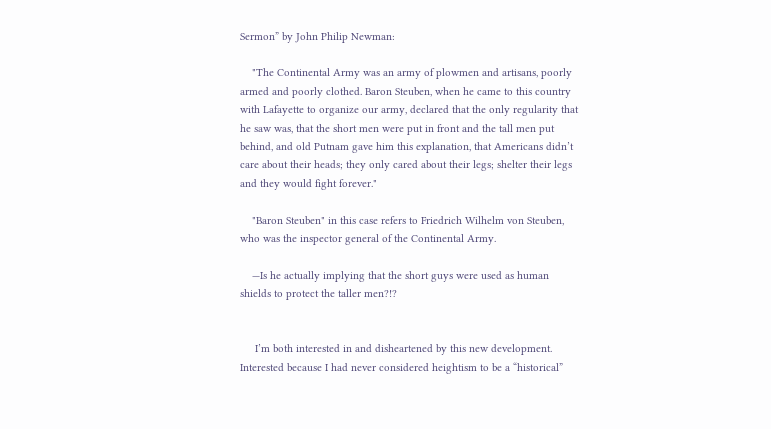Sermon” by John Philip Newman:

    "The Continental Army was an army of plowmen and artisans, poorly armed and poorly clothed. Baron Steuben, when he came to this country with Lafayette to organize our army, declared that the only regularity that he saw was, that the short men were put in front and the tall men put behind, and old Putnam gave him this explanation, that Americans didn’t care about their heads; they only cared about their legs; shelter their legs and they would fight forever."

    "Baron Steuben" in this case refers to Friedrich Wilhelm von Steuben, who was the inspector general of the Continental Army.

    —Is he actually implying that the short guys were used as human shields to protect the taller men?!?


     I’m both interested in and disheartened by this new development. Interested because I had never considered heightism to be a “historical”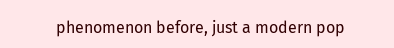phenomenon before, just a modern pop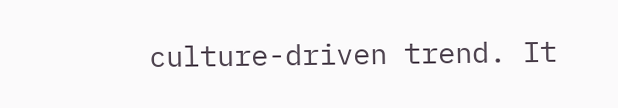culture-driven trend. It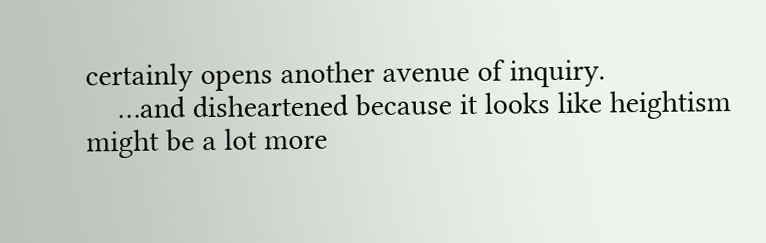certainly opens another avenue of inquiry.
    …and disheartened because it looks like heightism might be a lot more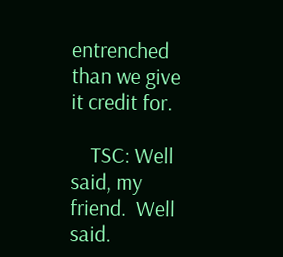entrenched than we give it credit for.

    TSC: Well said, my friend.  Well said.